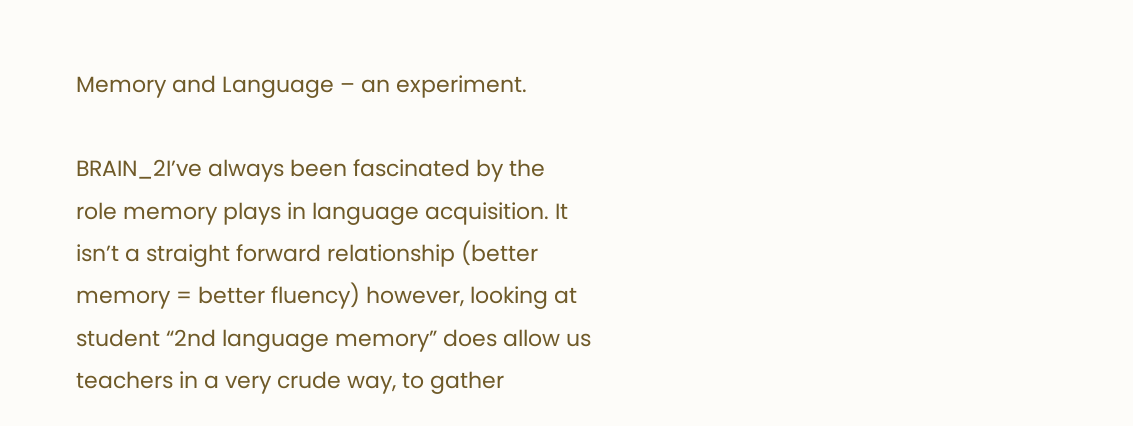Memory and Language – an experiment.

BRAIN_2I’ve always been fascinated by the role memory plays in language acquisition. It isn’t a straight forward relationship (better memory = better fluency) however, looking at student “2nd language memory” does allow us teachers in a very crude way, to gather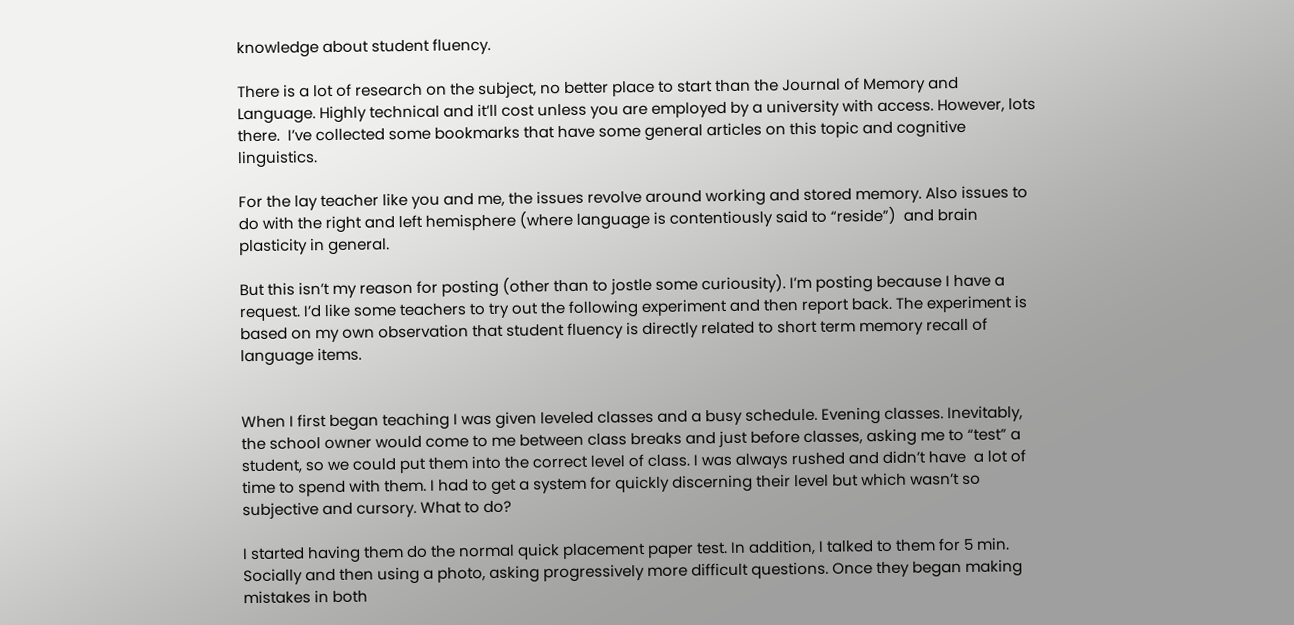knowledge about student fluency.

There is a lot of research on the subject, no better place to start than the Journal of Memory and Language. Highly technical and it’ll cost unless you are employed by a university with access. However, lots there.  I’ve collected some bookmarks that have some general articles on this topic and cognitive linguistics.

For the lay teacher like you and me, the issues revolve around working and stored memory. Also issues to do with the right and left hemisphere (where language is contentiously said to “reside”)  and brain plasticity in general.

But this isn’t my reason for posting (other than to jostle some curiousity). I’m posting because I have a request. I’d like some teachers to try out the following experiment and then report back. The experiment is based on my own observation that student fluency is directly related to short term memory recall of language items.


When I first began teaching I was given leveled classes and a busy schedule. Evening classes. Inevitably, the school owner would come to me between class breaks and just before classes, asking me to “test” a student, so we could put them into the correct level of class. I was always rushed and didn’t have  a lot of time to spend with them. I had to get a system for quickly discerning their level but which wasn’t so subjective and cursory. What to do?

I started having them do the normal quick placement paper test. In addition, I talked to them for 5 min.  Socially and then using a photo, asking progressively more difficult questions. Once they began making mistakes in both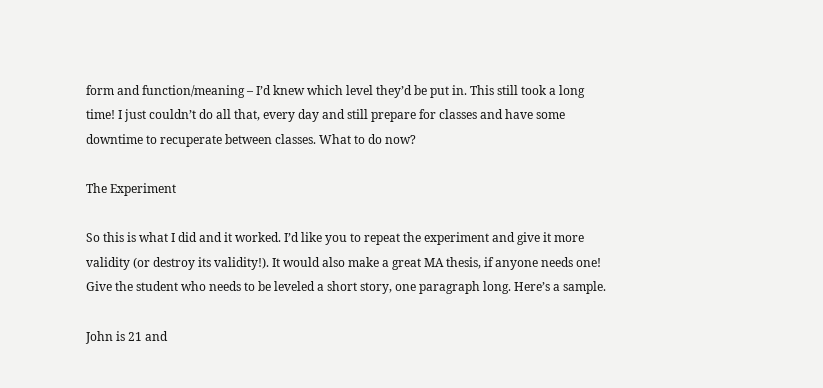form and function/meaning – I’d knew which level they’d be put in. This still took a long time! I just couldn’t do all that, every day and still prepare for classes and have some downtime to recuperate between classes. What to do now?

The Experiment

So this is what I did and it worked. I’d like you to repeat the experiment and give it more validity (or destroy its validity!). It would also make a great MA thesis, if anyone needs one! Give the student who needs to be leveled a short story, one paragraph long. Here’s a sample.

John is 21 and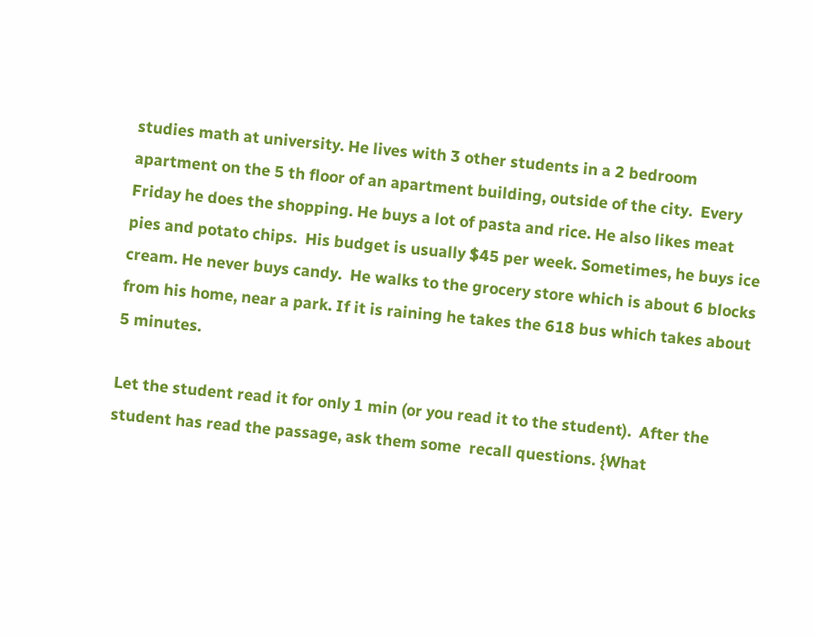studies math at university. He lives with 3 other students in a 2 bedroom apartment on the 5 th floor of an apartment building, outside of the city.  Every Friday he does the shopping. He buys a lot of pasta and rice. He also likes meat pies and potato chips.  His budget is usually $45 per week. Sometimes, he buys ice cream. He never buys candy.  He walks to the grocery store which is about 6 blocks from his home, near a park. If it is raining he takes the 618 bus which takes about 5 minutes.

Let the student read it for only 1 min (or you read it to the student).  After the student has read the passage, ask them some  recall questions. {What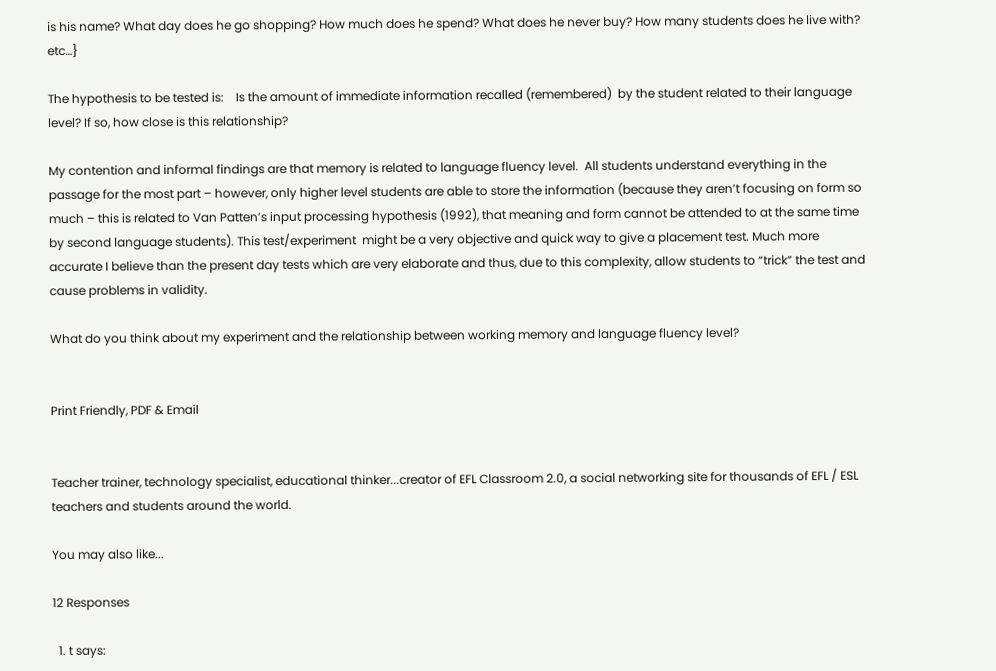is his name? What day does he go shopping? How much does he spend? What does he never buy? How many students does he live with? etc…}

The hypothesis to be tested is:    Is the amount of immediate information recalled (remembered)  by the student related to their language level? If so, how close is this relationship?

My contention and informal findings are that memory is related to language fluency level.  All students understand everything in the passage for the most part – however, only higher level students are able to store the information (because they aren’t focusing on form so much – this is related to Van Patten’s input processing hypothesis (1992), that meaning and form cannot be attended to at the same time by second language students). This test/experiment  might be a very objective and quick way to give a placement test. Much more accurate I believe than the present day tests which are very elaborate and thus, due to this complexity, allow students to “trick” the test and cause problems in validity.

What do you think about my experiment and the relationship between working memory and language fluency level?


Print Friendly, PDF & Email


Teacher trainer, technology specialist, educational thinker...creator of EFL Classroom 2.0, a social networking site for thousands of EFL / ESL teachers and students around the world.

You may also like...

12 Responses

  1. t says: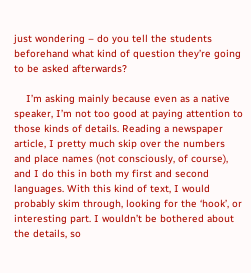just wondering – do you tell the students beforehand what kind of question they’re going to be asked afterwards?

    I’m asking mainly because even as a native speaker, I’m not too good at paying attention to those kinds of details. Reading a newspaper article, I pretty much skip over the numbers and place names (not consciously, of course), and I do this in both my first and second languages. With this kind of text, I would probably skim through, looking for the ‘hook’, or interesting part. I wouldn’t be bothered about the details, so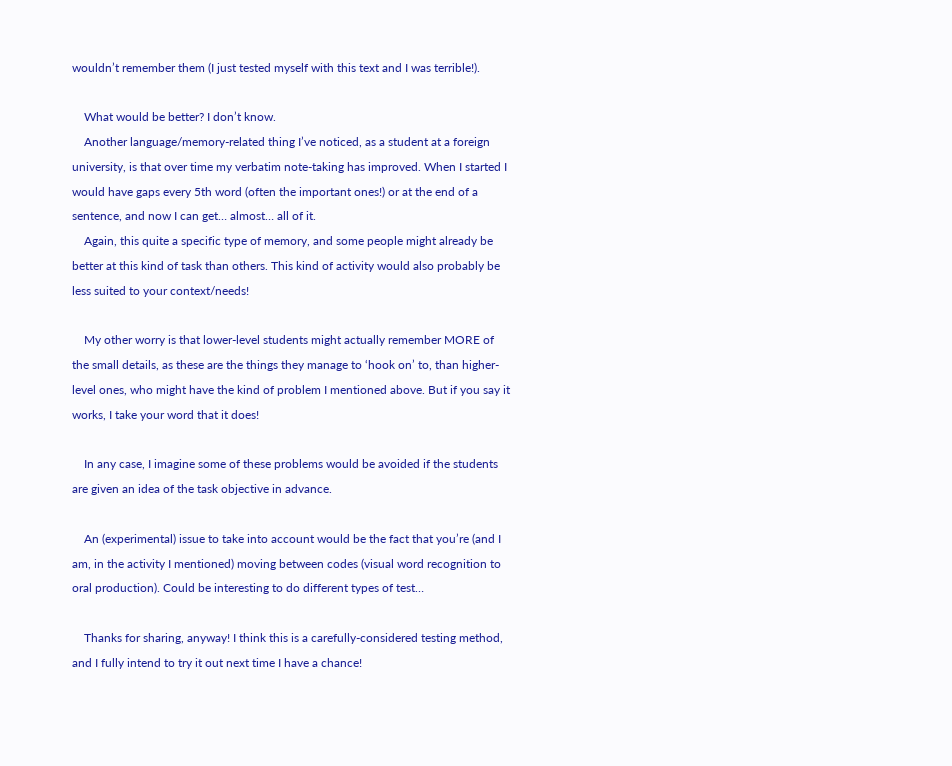wouldn’t remember them (I just tested myself with this text and I was terrible!).

    What would be better? I don’t know.
    Another language/memory-related thing I’ve noticed, as a student at a foreign university, is that over time my verbatim note-taking has improved. When I started I would have gaps every 5th word (often the important ones!) or at the end of a sentence, and now I can get… almost… all of it.
    Again, this quite a specific type of memory, and some people might already be better at this kind of task than others. This kind of activity would also probably be less suited to your context/needs!

    My other worry is that lower-level students might actually remember MORE of the small details, as these are the things they manage to ‘hook on’ to, than higher-level ones, who might have the kind of problem I mentioned above. But if you say it works, I take your word that it does!

    In any case, I imagine some of these problems would be avoided if the students are given an idea of the task objective in advance.

    An (experimental) issue to take into account would be the fact that you’re (and I am, in the activity I mentioned) moving between codes (visual word recognition to oral production). Could be interesting to do different types of test…

    Thanks for sharing, anyway! I think this is a carefully-considered testing method, and I fully intend to try it out next time I have a chance!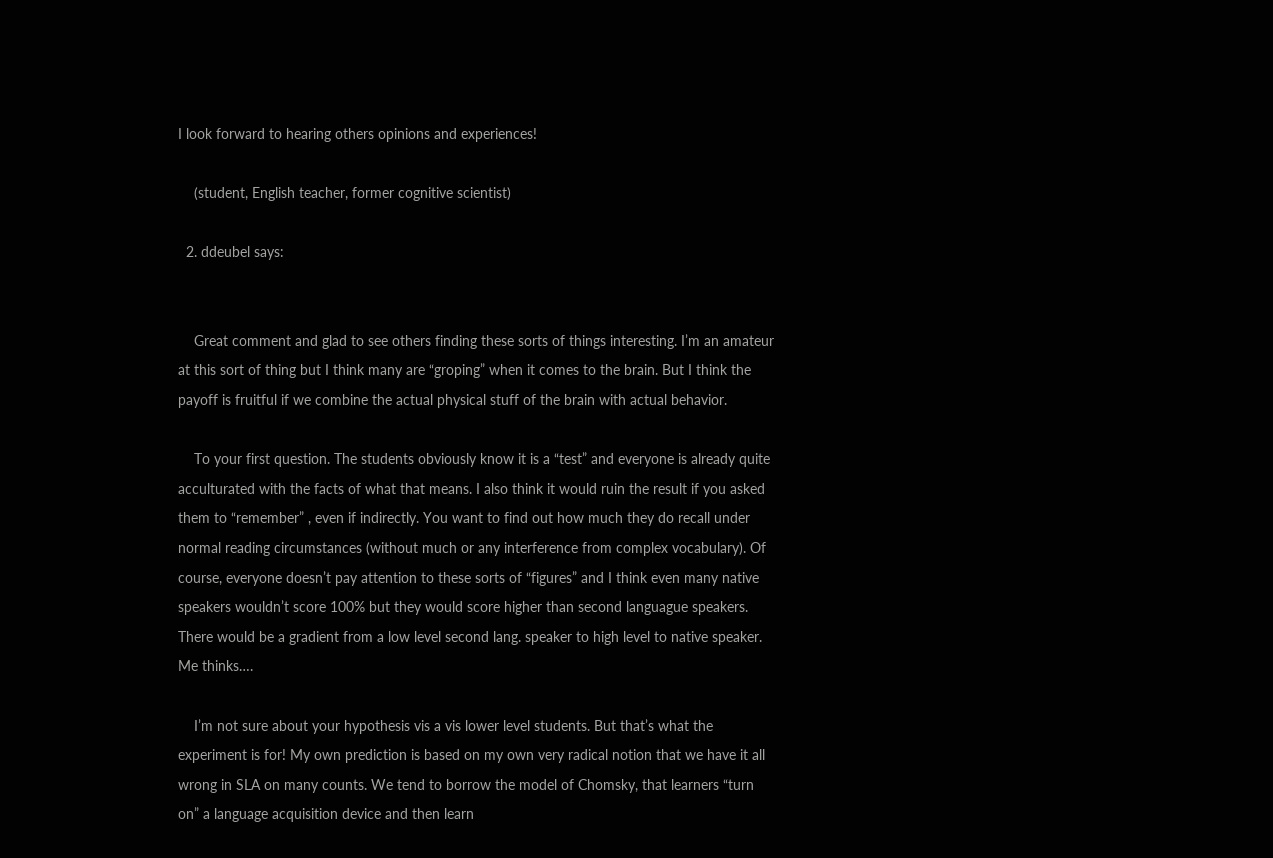I look forward to hearing others opinions and experiences!

    (student, English teacher, former cognitive scientist)

  2. ddeubel says:


    Great comment and glad to see others finding these sorts of things interesting. I’m an amateur at this sort of thing but I think many are “groping” when it comes to the brain. But I think the payoff is fruitful if we combine the actual physical stuff of the brain with actual behavior.

    To your first question. The students obviously know it is a “test” and everyone is already quite acculturated with the facts of what that means. I also think it would ruin the result if you asked them to “remember” , even if indirectly. You want to find out how much they do recall under normal reading circumstances (without much or any interference from complex vocabulary). Of course, everyone doesn’t pay attention to these sorts of “figures” and I think even many native speakers wouldn’t score 100% but they would score higher than second languague speakers. There would be a gradient from a low level second lang. speaker to high level to native speaker. Me thinks….

    I’m not sure about your hypothesis vis a vis lower level students. But that’s what the experiment is for! My own prediction is based on my own very radical notion that we have it all wrong in SLA on many counts. We tend to borrow the model of Chomsky, that learners “turn on” a language acquisition device and then learn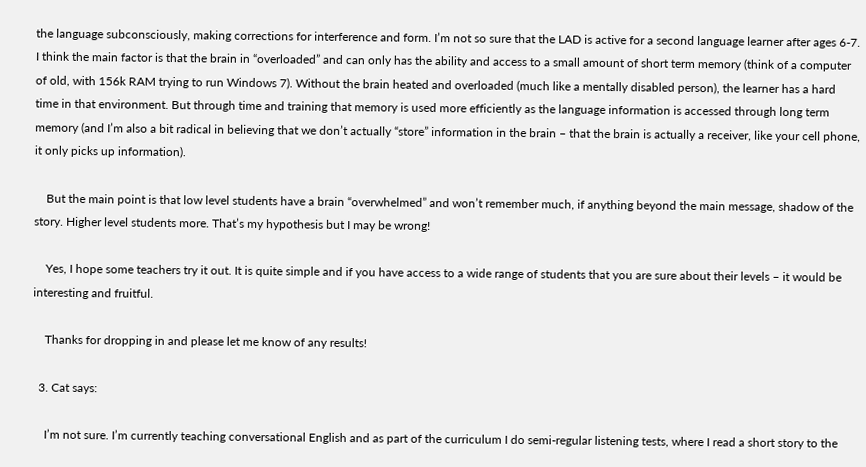the language subconsciously, making corrections for interference and form. I’m not so sure that the LAD is active for a second language learner after ages 6-7. I think the main factor is that the brain in “overloaded” and can only has the ability and access to a small amount of short term memory (think of a computer of old, with 156k RAM trying to run Windows 7). Without the brain heated and overloaded (much like a mentally disabled person), the learner has a hard time in that environment. But through time and training that memory is used more efficiently as the language information is accessed through long term memory (and I’m also a bit radical in believing that we don’t actually “store” information in the brain – that the brain is actually a receiver, like your cell phone, it only picks up information).

    But the main point is that low level students have a brain “overwhelmed” and won’t remember much, if anything beyond the main message, shadow of the story. Higher level students more. That’s my hypothesis but I may be wrong!

    Yes, I hope some teachers try it out. It is quite simple and if you have access to a wide range of students that you are sure about their levels – it would be interesting and fruitful.

    Thanks for dropping in and please let me know of any results!

  3. Cat says:

    I’m not sure. I’m currently teaching conversational English and as part of the curriculum I do semi-regular listening tests, where I read a short story to the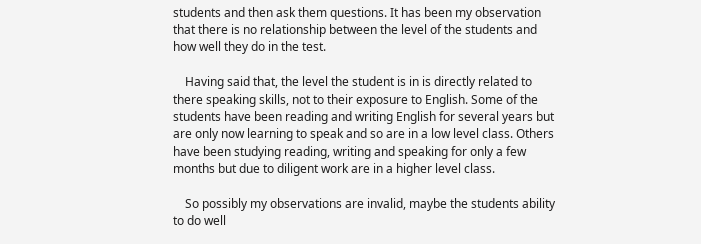students and then ask them questions. It has been my observation that there is no relationship between the level of the students and how well they do in the test.

    Having said that, the level the student is in is directly related to there speaking skills, not to their exposure to English. Some of the students have been reading and writing English for several years but are only now learning to speak and so are in a low level class. Others have been studying reading, writing and speaking for only a few months but due to diligent work are in a higher level class.

    So possibly my observations are invalid, maybe the students ability to do well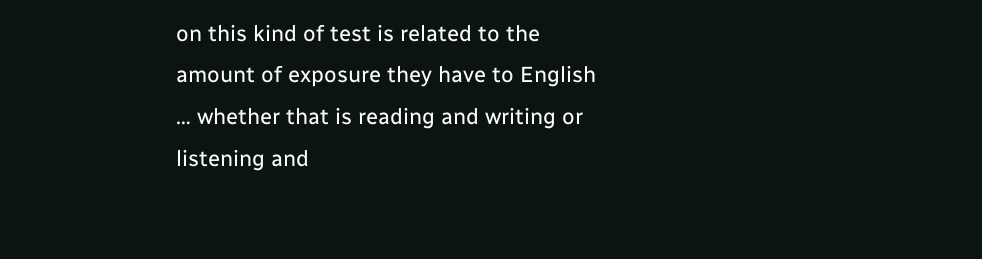on this kind of test is related to the amount of exposure they have to English … whether that is reading and writing or listening and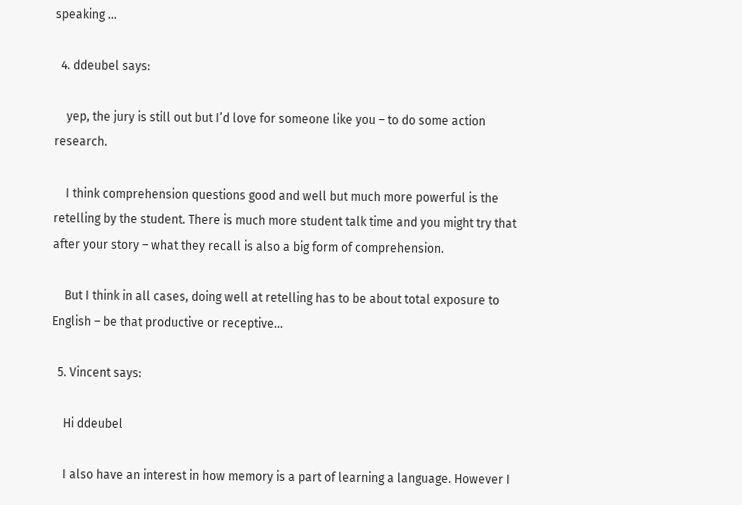speaking …

  4. ddeubel says:

    yep, the jury is still out but I’d love for someone like you – to do some action research.

    I think comprehension questions good and well but much more powerful is the retelling by the student. There is much more student talk time and you might try that after your story – what they recall is also a big form of comprehension.

    But I think in all cases, doing well at retelling has to be about total exposure to English – be that productive or receptive…

  5. Vincent says:

    Hi ddeubel

    I also have an interest in how memory is a part of learning a language. However I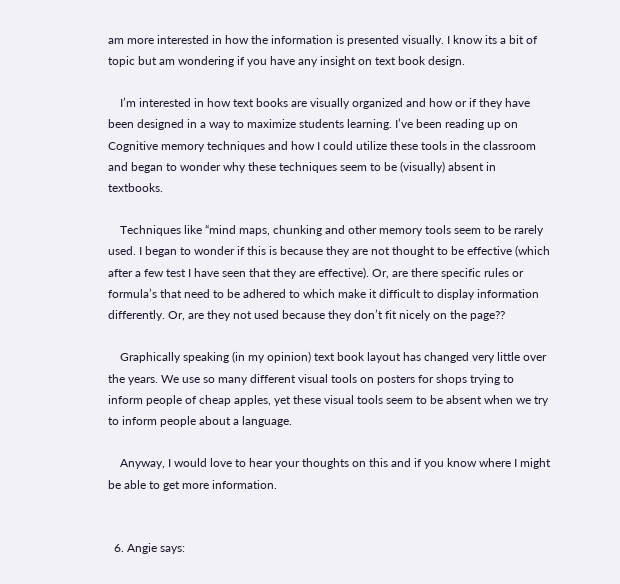am more interested in how the information is presented visually. I know its a bit of topic but am wondering if you have any insight on text book design.

    I’m interested in how text books are visually organized and how or if they have been designed in a way to maximize students learning. I’ve been reading up on Cognitive memory techniques and how I could utilize these tools in the classroom and began to wonder why these techniques seem to be (visually) absent in textbooks.

    Techniques like “mind maps, chunking and other memory tools seem to be rarely used. I began to wonder if this is because they are not thought to be effective (which after a few test I have seen that they are effective). Or, are there specific rules or formula’s that need to be adhered to which make it difficult to display information differently. Or, are they not used because they don’t fit nicely on the page??

    Graphically speaking (in my opinion) text book layout has changed very little over the years. We use so many different visual tools on posters for shops trying to inform people of cheap apples, yet these visual tools seem to be absent when we try to inform people about a language.

    Anyway, I would love to hear your thoughts on this and if you know where I might be able to get more information.


  6. Angie says: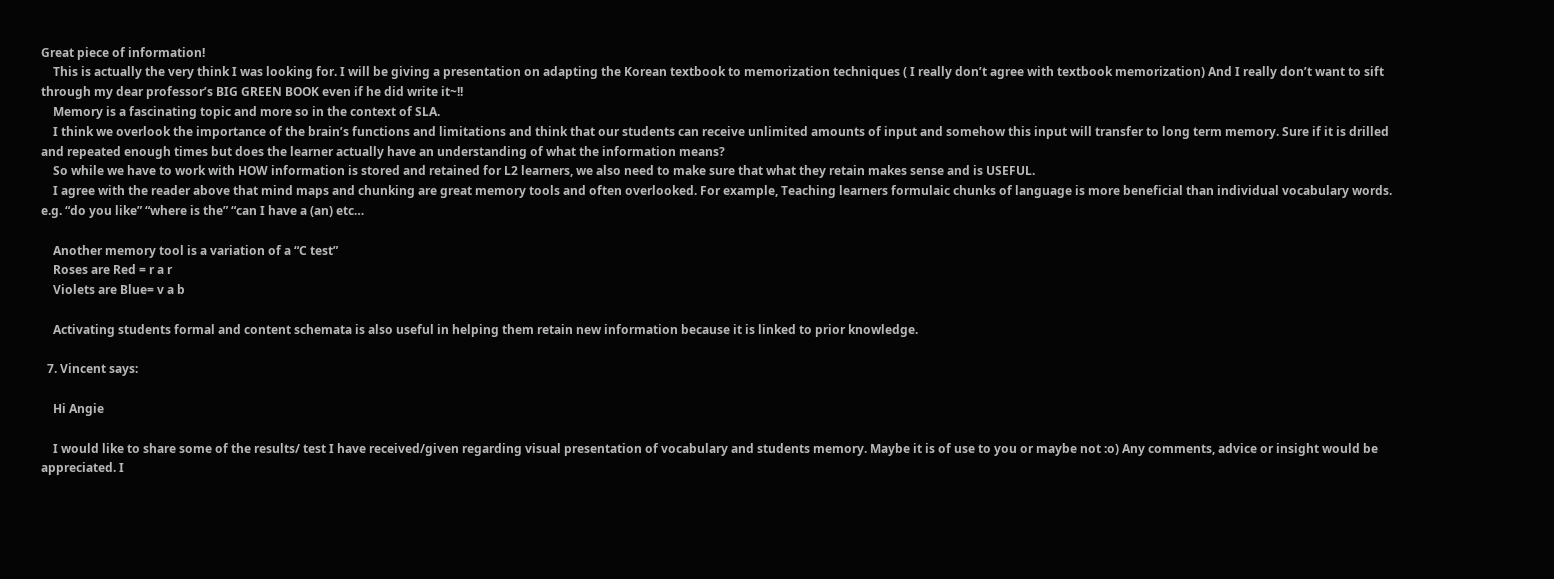Great piece of information!
    This is actually the very think I was looking for. I will be giving a presentation on adapting the Korean textbook to memorization techniques ( I really don’t agree with textbook memorization) And I really don’t want to sift through my dear professor’s BIG GREEN BOOK even if he did write it~!!
    Memory is a fascinating topic and more so in the context of SLA.
    I think we overlook the importance of the brain’s functions and limitations and think that our students can receive unlimited amounts of input and somehow this input will transfer to long term memory. Sure if it is drilled and repeated enough times but does the learner actually have an understanding of what the information means?
    So while we have to work with HOW information is stored and retained for L2 learners, we also need to make sure that what they retain makes sense and is USEFUL.
    I agree with the reader above that mind maps and chunking are great memory tools and often overlooked. For example, Teaching learners formulaic chunks of language is more beneficial than individual vocabulary words. e.g. “do you like” “where is the” “can I have a (an) etc…

    Another memory tool is a variation of a “C test”
    Roses are Red = r a r
    Violets are Blue= v a b

    Activating students formal and content schemata is also useful in helping them retain new information because it is linked to prior knowledge.

  7. Vincent says:

    Hi Angie

    I would like to share some of the results/ test I have received/given regarding visual presentation of vocabulary and students memory. Maybe it is of use to you or maybe not :o) Any comments, advice or insight would be appreciated. I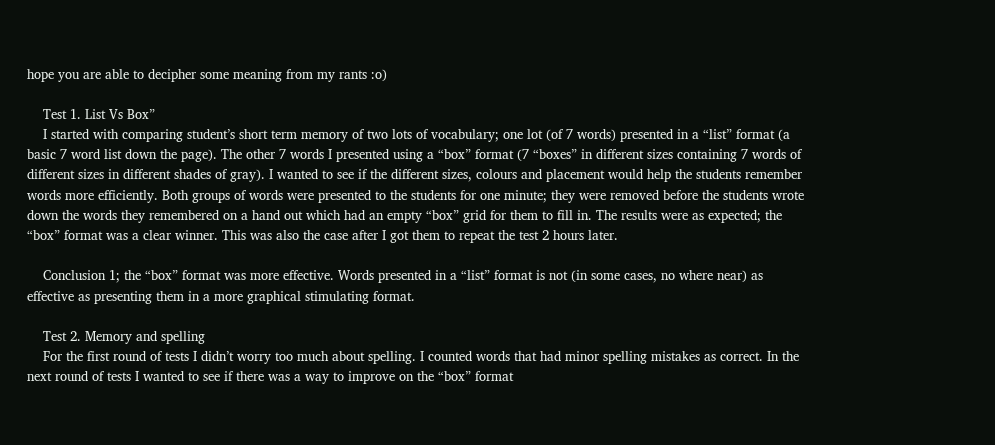hope you are able to decipher some meaning from my rants :o)

    Test 1. List Vs Box”
    I started with comparing student’s short term memory of two lots of vocabulary; one lot (of 7 words) presented in a “list” format (a basic 7 word list down the page). The other 7 words I presented using a “box” format (7 “boxes” in different sizes containing 7 words of different sizes in different shades of gray). I wanted to see if the different sizes, colours and placement would help the students remember words more efficiently. Both groups of words were presented to the students for one minute; they were removed before the students wrote down the words they remembered on a hand out which had an empty “box” grid for them to fill in. The results were as expected; the “box” format was a clear winner. This was also the case after I got them to repeat the test 2 hours later.

    Conclusion 1; the “box” format was more effective. Words presented in a “list” format is not (in some cases, no where near) as effective as presenting them in a more graphical stimulating format.

    Test 2. Memory and spelling
    For the first round of tests I didn’t worry too much about spelling. I counted words that had minor spelling mistakes as correct. In the next round of tests I wanted to see if there was a way to improve on the “box” format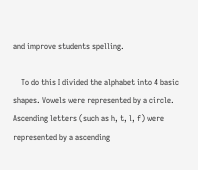and improve students spelling.

    To do this I divided the alphabet into 4 basic shapes. Vowels were represented by a circle. Ascending letters (such as h, t, l, f) were represented by a ascending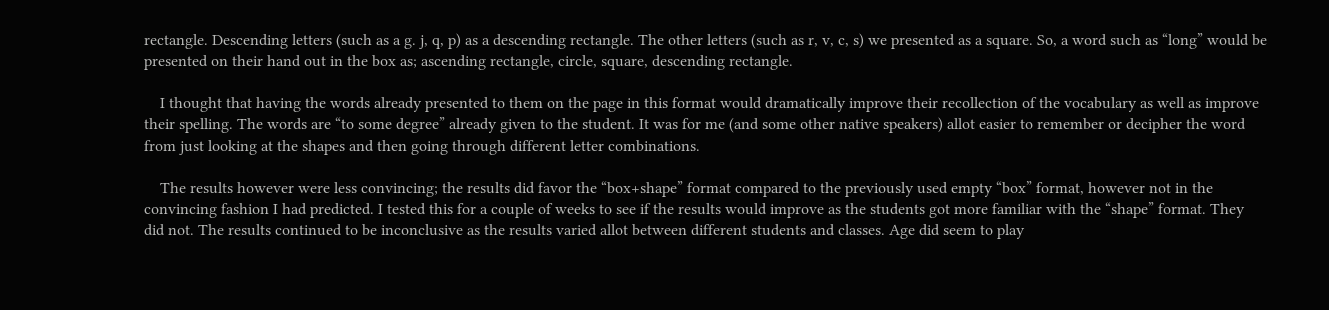rectangle. Descending letters (such as a g. j, q, p) as a descending rectangle. The other letters (such as r, v, c, s) we presented as a square. So, a word such as “long” would be presented on their hand out in the box as; ascending rectangle, circle, square, descending rectangle.

    I thought that having the words already presented to them on the page in this format would dramatically improve their recollection of the vocabulary as well as improve their spelling. The words are “to some degree” already given to the student. It was for me (and some other native speakers) allot easier to remember or decipher the word from just looking at the shapes and then going through different letter combinations.

    The results however were less convincing; the results did favor the “box+shape” format compared to the previously used empty “box” format, however not in the convincing fashion I had predicted. I tested this for a couple of weeks to see if the results would improve as the students got more familiar with the “shape” format. They did not. The results continued to be inconclusive as the results varied allot between different students and classes. Age did seem to play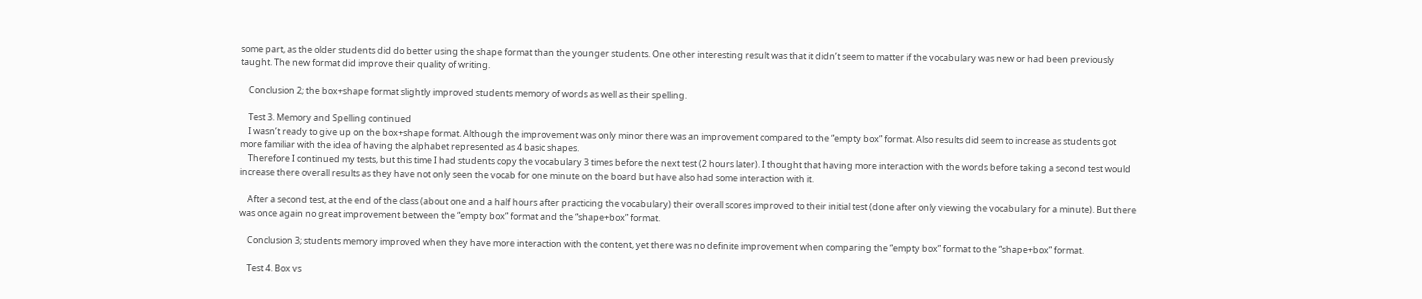some part, as the older students did do better using the shape format than the younger students. One other interesting result was that it didn’t seem to matter if the vocabulary was new or had been previously taught. The new format did improve their quality of writing.

    Conclusion 2; the box+shape format slightly improved students memory of words as well as their spelling.

    Test 3. Memory and Spelling continued
    I wasn’t ready to give up on the box+shape format. Although the improvement was only minor there was an improvement compared to the “empty box” format. Also results did seem to increase as students got more familiar with the idea of having the alphabet represented as 4 basic shapes.
    Therefore I continued my tests, but this time I had students copy the vocabulary 3 times before the next test (2 hours later). I thought that having more interaction with the words before taking a second test would increase there overall results as they have not only seen the vocab for one minute on the board but have also had some interaction with it.

    After a second test, at the end of the class (about one and a half hours after practicing the vocabulary) their overall scores improved to their initial test (done after only viewing the vocabulary for a minute). But there was once again no great improvement between the “empty box” format and the “shape+box” format.

    Conclusion 3; students memory improved when they have more interaction with the content, yet there was no definite improvement when comparing the “empty box” format to the “shape+box” format.

    Test 4. Box vs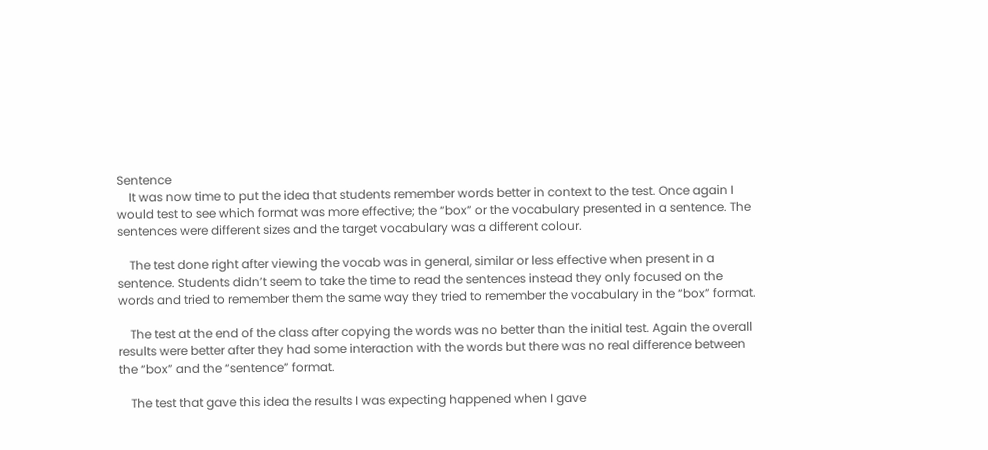Sentence
    It was now time to put the idea that students remember words better in context to the test. Once again I would test to see which format was more effective; the “box” or the vocabulary presented in a sentence. The sentences were different sizes and the target vocabulary was a different colour.

    The test done right after viewing the vocab was in general, similar or less effective when present in a sentence. Students didn’t seem to take the time to read the sentences instead they only focused on the words and tried to remember them the same way they tried to remember the vocabulary in the “box” format.

    The test at the end of the class after copying the words was no better than the initial test. Again the overall results were better after they had some interaction with the words but there was no real difference between the “box” and the “sentence” format.

    The test that gave this idea the results I was expecting happened when I gave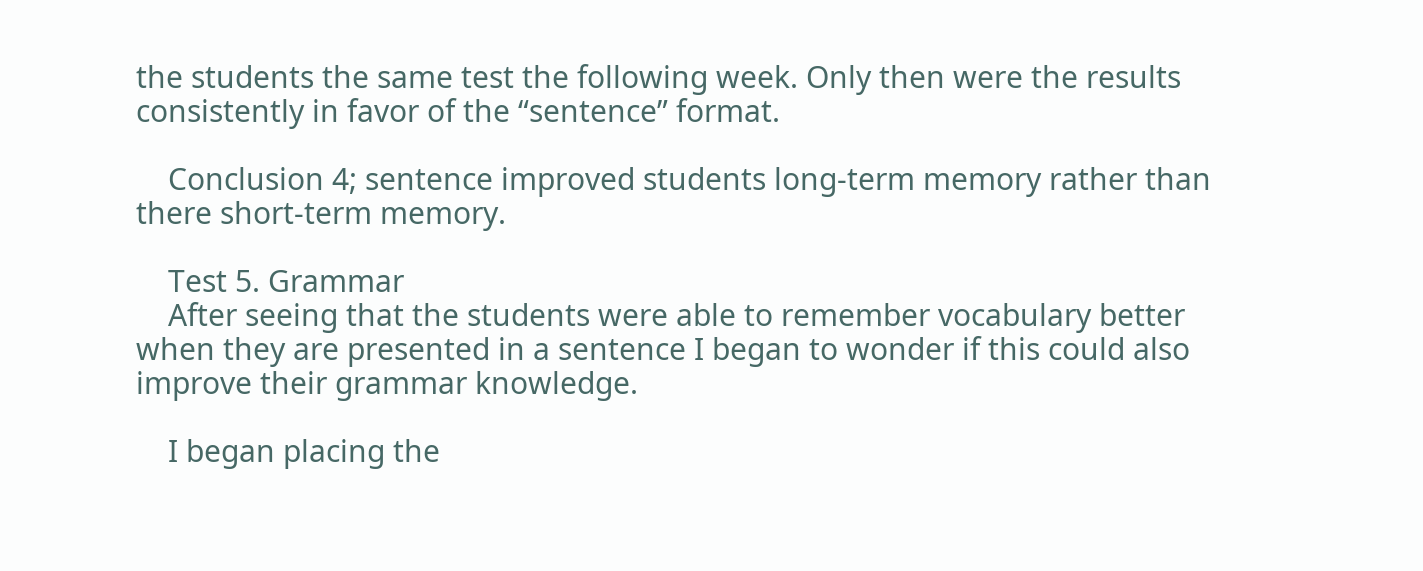the students the same test the following week. Only then were the results consistently in favor of the “sentence” format.

    Conclusion 4; sentence improved students long-term memory rather than there short-term memory.

    Test 5. Grammar
    After seeing that the students were able to remember vocabulary better when they are presented in a sentence I began to wonder if this could also improve their grammar knowledge.

    I began placing the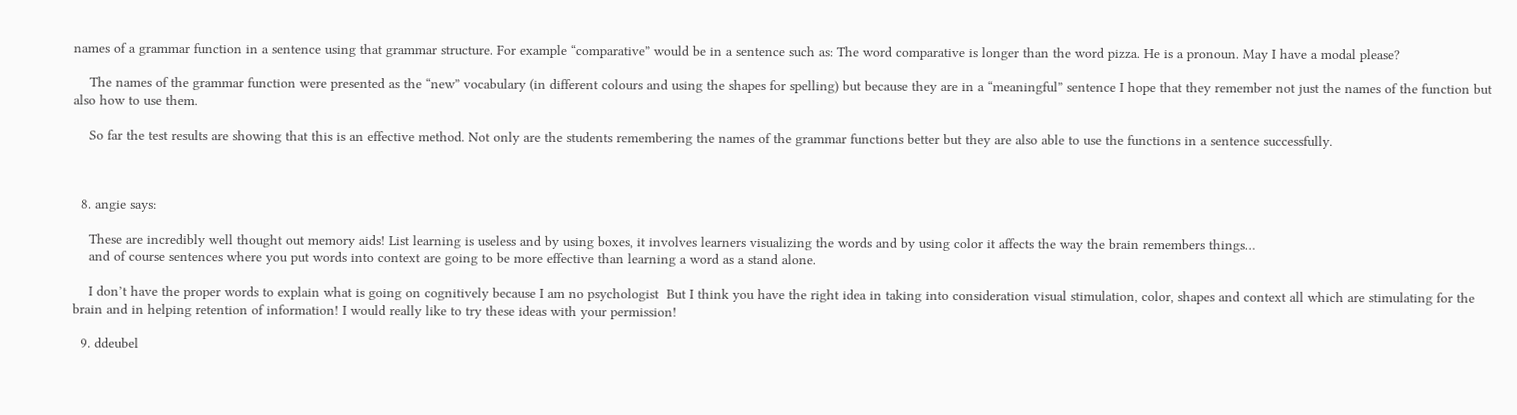names of a grammar function in a sentence using that grammar structure. For example “comparative” would be in a sentence such as: The word comparative is longer than the word pizza. He is a pronoun. May I have a modal please?

    The names of the grammar function were presented as the “new” vocabulary (in different colours and using the shapes for spelling) but because they are in a “meaningful” sentence I hope that they remember not just the names of the function but also how to use them.

    So far the test results are showing that this is an effective method. Not only are the students remembering the names of the grammar functions better but they are also able to use the functions in a sentence successfully.



  8. angie says:

    These are incredibly well thought out memory aids! List learning is useless and by using boxes, it involves learners visualizing the words and by using color it affects the way the brain remembers things…
    and of course sentences where you put words into context are going to be more effective than learning a word as a stand alone.

    I don’t have the proper words to explain what is going on cognitively because I am no psychologist  But I think you have the right idea in taking into consideration visual stimulation, color, shapes and context all which are stimulating for the brain and in helping retention of information! I would really like to try these ideas with your permission!

  9. ddeubel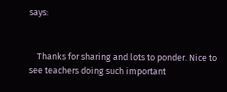says:


    Thanks for sharing and lots to ponder. Nice to see teachers doing such important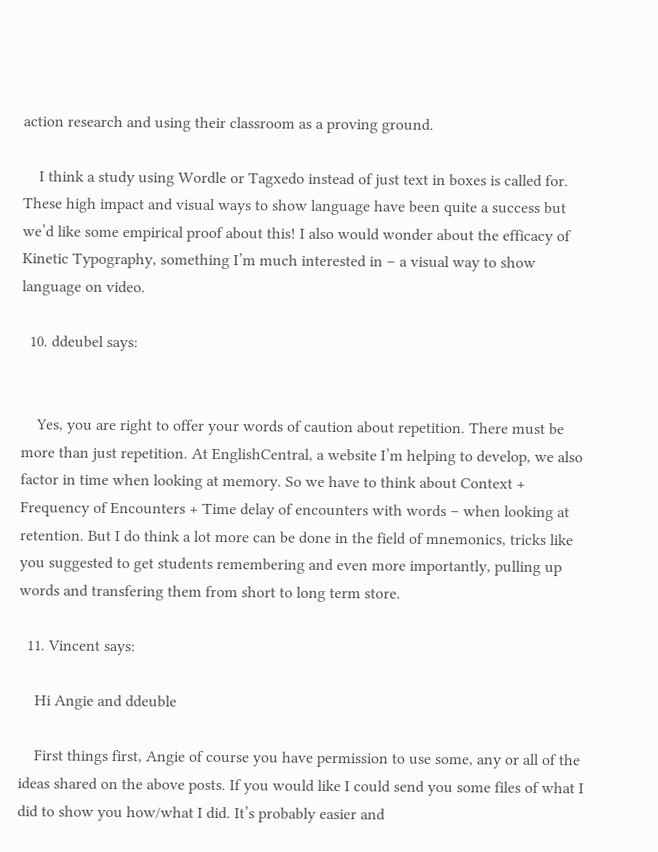action research and using their classroom as a proving ground.

    I think a study using Wordle or Tagxedo instead of just text in boxes is called for. These high impact and visual ways to show language have been quite a success but we’d like some empirical proof about this! I also would wonder about the efficacy of Kinetic Typography, something I’m much interested in – a visual way to show language on video.

  10. ddeubel says:


    Yes, you are right to offer your words of caution about repetition. There must be more than just repetition. At EnglishCentral, a website I’m helping to develop, we also factor in time when looking at memory. So we have to think about Context + Frequency of Encounters + Time delay of encounters with words – when looking at retention. But I do think a lot more can be done in the field of mnemonics, tricks like you suggested to get students remembering and even more importantly, pulling up words and transfering them from short to long term store.

  11. Vincent says:

    Hi Angie and ddeuble

    First things first, Angie of course you have permission to use some, any or all of the ideas shared on the above posts. If you would like I could send you some files of what I did to show you how/what I did. It’s probably easier and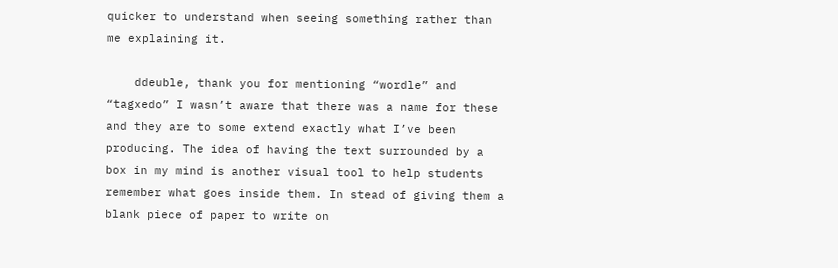quicker to understand when seeing something rather than me explaining it.

    ddeuble, thank you for mentioning “wordle” and “tagxedo” I wasn’t aware that there was a name for these and they are to some extend exactly what I’ve been producing. The idea of having the text surrounded by a box in my mind is another visual tool to help students remember what goes inside them. In stead of giving them a blank piece of paper to write on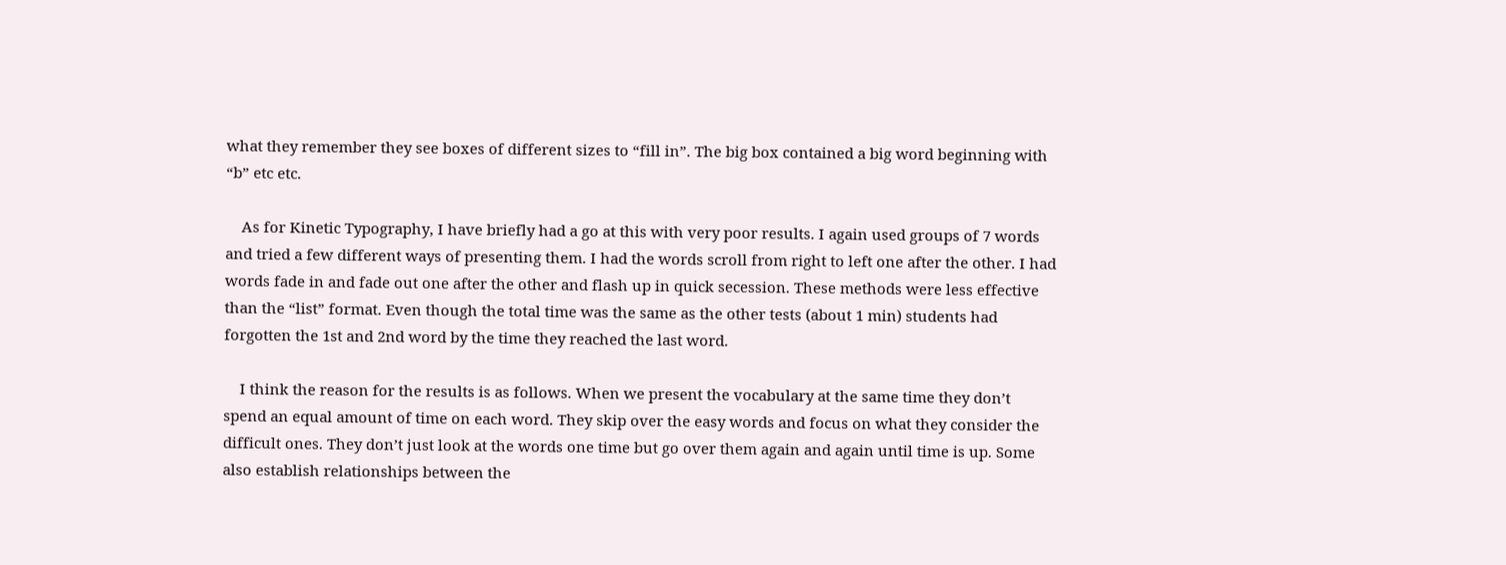what they remember they see boxes of different sizes to “fill in”. The big box contained a big word beginning with “b” etc etc.

    As for Kinetic Typography, I have briefly had a go at this with very poor results. I again used groups of 7 words and tried a few different ways of presenting them. I had the words scroll from right to left one after the other. I had words fade in and fade out one after the other and flash up in quick secession. These methods were less effective than the “list” format. Even though the total time was the same as the other tests (about 1 min) students had forgotten the 1st and 2nd word by the time they reached the last word.

    I think the reason for the results is as follows. When we present the vocabulary at the same time they don’t spend an equal amount of time on each word. They skip over the easy words and focus on what they consider the difficult ones. They don’t just look at the words one time but go over them again and again until time is up. Some also establish relationships between the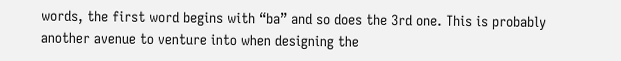words, the first word begins with “ba” and so does the 3rd one. This is probably another avenue to venture into when designing the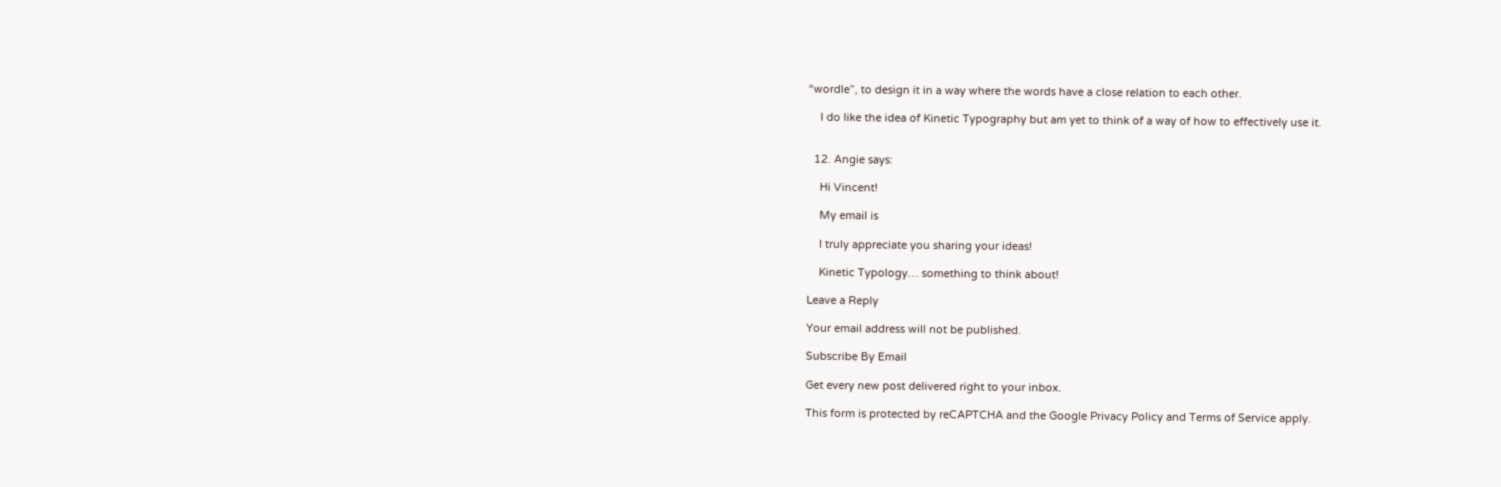“wordle”, to design it in a way where the words have a close relation to each other.

    I do like the idea of Kinetic Typography but am yet to think of a way of how to effectively use it.


  12. Angie says:

    Hi Vincent!

    My email is

    I truly appreciate you sharing your ideas!

    Kinetic Typology… something to think about!

Leave a Reply

Your email address will not be published.

Subscribe By Email

Get every new post delivered right to your inbox.

This form is protected by reCAPTCHA and the Google Privacy Policy and Terms of Service apply.